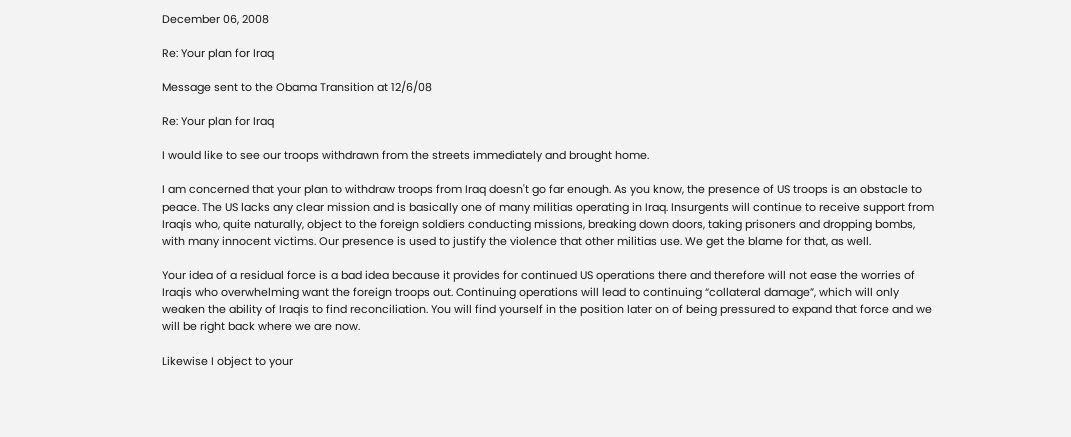December 06, 2008

Re: Your plan for Iraq

Message sent to the Obama Transition at 12/6/08

Re: Your plan for Iraq

I would like to see our troops withdrawn from the streets immediately and brought home.

I am concerned that your plan to withdraw troops from Iraq doesn't go far enough. As you know, the presence of US troops is an obstacle to peace. The US lacks any clear mission and is basically one of many militias operating in Iraq. Insurgents will continue to receive support from Iraqis who, quite naturally, object to the foreign soldiers conducting missions, breaking down doors, taking prisoners and dropping bombs, with many innocent victims. Our presence is used to justify the violence that other militias use. We get the blame for that, as well.

Your idea of a residual force is a bad idea because it provides for continued US operations there and therefore will not ease the worries of Iraqis who overwhelming want the foreign troops out. Continuing operations will lead to continuing “collateral damage”, which will only weaken the ability of Iraqis to find reconciliation. You will find yourself in the position later on of being pressured to expand that force and we will be right back where we are now.

Likewise I object to your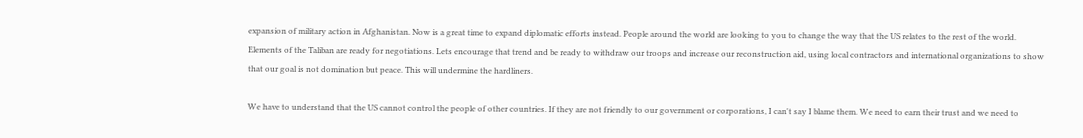expansion of military action in Afghanistan. Now is a great time to expand diplomatic efforts instead. People around the world are looking to you to change the way that the US relates to the rest of the world. Elements of the Taliban are ready for negotiations. Lets encourage that trend and be ready to withdraw our troops and increase our reconstruction aid, using local contractors and international organizations to show that our goal is not domination but peace. This will undermine the hardliners.

We have to understand that the US cannot control the people of other countries. If they are not friendly to our government or corporations, I can't say I blame them. We need to earn their trust and we need to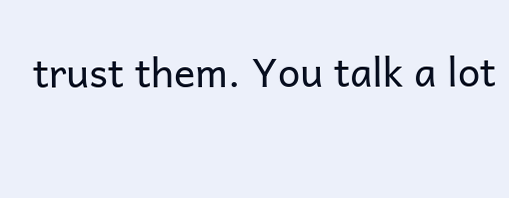trust them. You talk a lot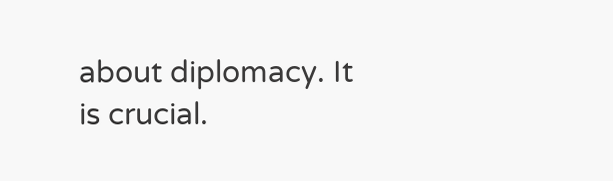about diplomacy. It is crucial.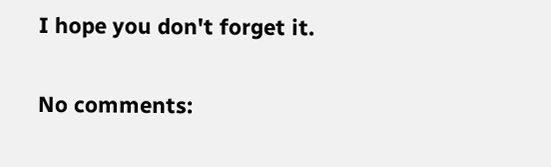I hope you don't forget it.

No comments: